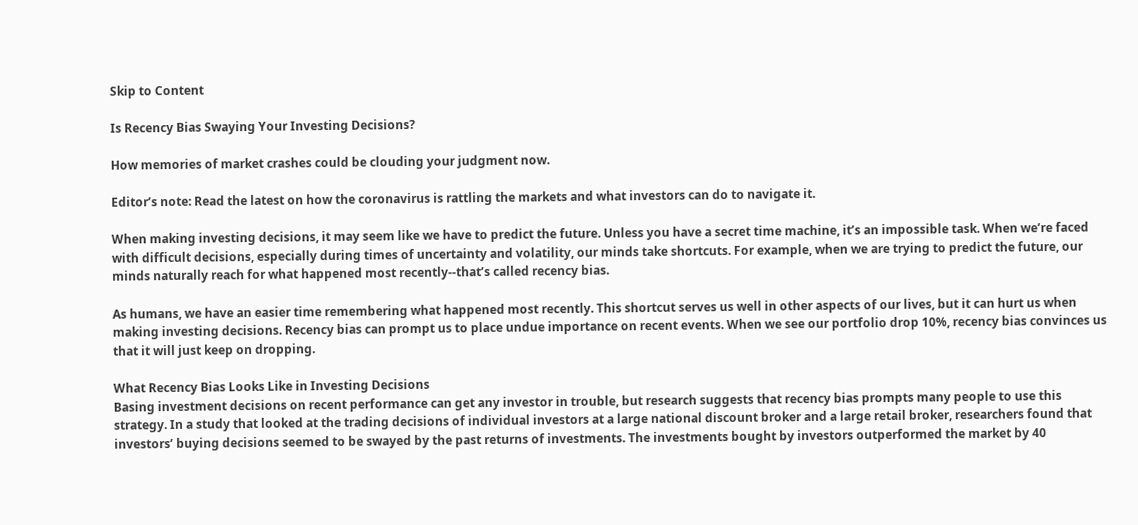Skip to Content

Is Recency Bias Swaying Your Investing Decisions?

How memories of market crashes could be clouding your judgment now.

Editor’s note: Read the latest on how the coronavirus is rattling the markets and what investors can do to navigate it.

When making investing decisions, it may seem like we have to predict the future. Unless you have a secret time machine, it’s an impossible task. When we’re faced with difficult decisions, especially during times of uncertainty and volatility, our minds take shortcuts. For example, when we are trying to predict the future, our minds naturally reach for what happened most recently--that’s called recency bias.

As humans, we have an easier time remembering what happened most recently. This shortcut serves us well in other aspects of our lives, but it can hurt us when making investing decisions. Recency bias can prompt us to place undue importance on recent events. When we see our portfolio drop 10%, recency bias convinces us that it will just keep on dropping.

What Recency Bias Looks Like in Investing Decisions
Basing investment decisions on recent performance can get any investor in trouble, but research suggests that recency bias prompts many people to use this strategy. In a study that looked at the trading decisions of individual investors at a large national discount broker and a large retail broker, researchers found that investors’ buying decisions seemed to be swayed by the past returns of investments. The investments bought by investors outperformed the market by 40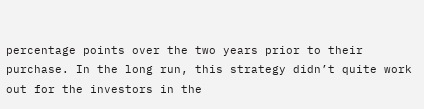percentage points over the two years prior to their purchase. In the long run, this strategy didn’t quite work out for the investors in the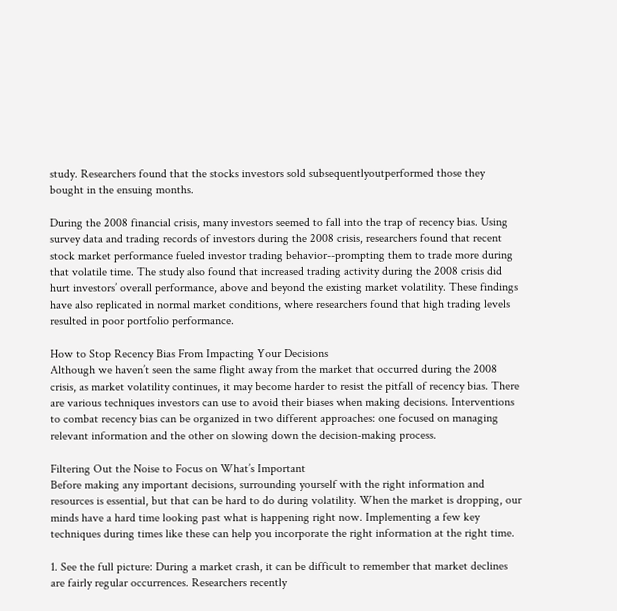study. Researchers found that the stocks investors sold subsequentlyoutperformed those they bought in the ensuing months.

During the 2008 financial crisis, many investors seemed to fall into the trap of recency bias. Using survey data and trading records of investors during the 2008 crisis, researchers found that recent stock market performance fueled investor trading behavior--prompting them to trade more during that volatile time. The study also found that increased trading activity during the 2008 crisis did hurt investors’ overall performance, above and beyond the existing market volatility. These findings have also replicated in normal market conditions, where researchers found that high trading levels resulted in poor portfolio performance.

How to Stop Recency Bias From Impacting Your Decisions
Although we haven’t seen the same flight away from the market that occurred during the 2008 crisis, as market volatility continues, it may become harder to resist the pitfall of recency bias. There are various techniques investors can use to avoid their biases when making decisions. Interventions to combat recency bias can be organized in two different approaches: one focused on managing relevant information and the other on slowing down the decision-making process.

Filtering Out the Noise to Focus on What’s Important
Before making any important decisions, surrounding yourself with the right information and resources is essential, but that can be hard to do during volatility. When the market is dropping, our minds have a hard time looking past what is happening right now. Implementing a few key techniques during times like these can help you incorporate the right information at the right time.

1. See the full picture: During a market crash, it can be difficult to remember that market declines are fairly regular occurrences. Researchers recently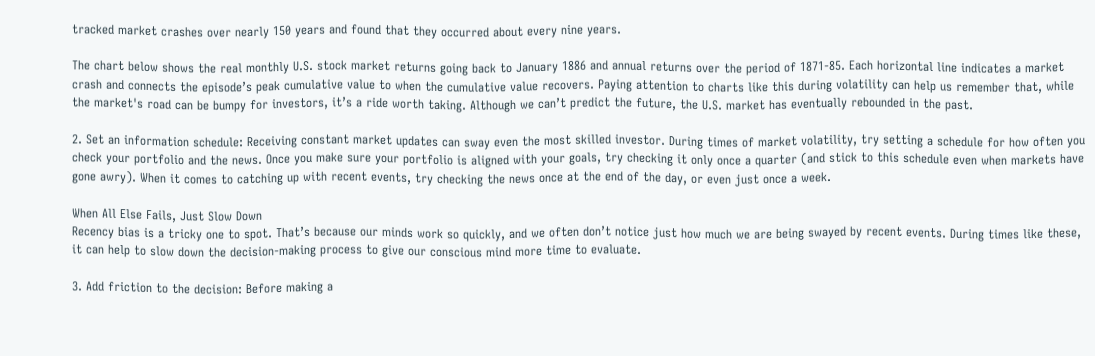tracked market crashes over nearly 150 years and found that they occurred about every nine years.

The chart below shows the real monthly U.S. stock market returns going back to January 1886 and annual returns over the period of 1871-85. Each horizontal line indicates a market crash and connects the episode’s peak cumulative value to when the cumulative value recovers. Paying attention to charts like this during volatility can help us remember that, while the market's road can be bumpy for investors, it’s a ride worth taking. Although we can’t predict the future, the U.S. market has eventually rebounded in the past.

2. Set an information schedule: Receiving constant market updates can sway even the most skilled investor. During times of market volatility, try setting a schedule for how often you check your portfolio and the news. Once you make sure your portfolio is aligned with your goals, try checking it only once a quarter (and stick to this schedule even when markets have gone awry). When it comes to catching up with recent events, try checking the news once at the end of the day, or even just once a week.

When All Else Fails, Just Slow Down
Recency bias is a tricky one to spot. That’s because our minds work so quickly, and we often don’t notice just how much we are being swayed by recent events. During times like these, it can help to slow down the decision-making process to give our conscious mind more time to evaluate.

3. Add friction to the decision: Before making a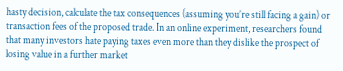hasty decision, calculate the tax consequences (assuming you’re still facing a gain) or transaction fees of the proposed trade. In an online experiment, researchers found that many investors hate paying taxes even more than they dislike the prospect of losing value in a further market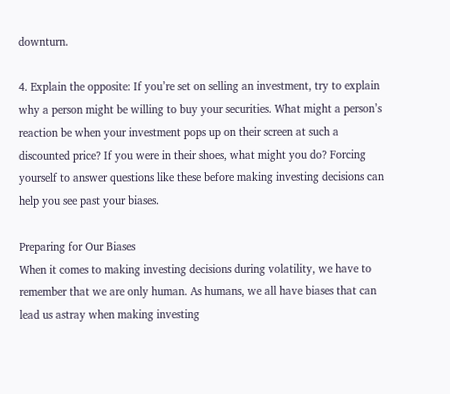downturn.

4. Explain the opposite: If you’re set on selling an investment, try to explain why a person might be willing to buy your securities. What might a person’s reaction be when your investment pops up on their screen at such a discounted price? If you were in their shoes, what might you do? Forcing yourself to answer questions like these before making investing decisions can help you see past your biases.

Preparing for Our Biases
When it comes to making investing decisions during volatility, we have to remember that we are only human. As humans, we all have biases that can lead us astray when making investing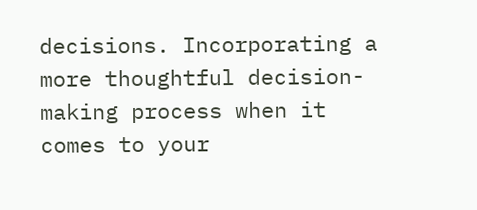decisions. Incorporating a more thoughtful decision-making process when it comes to your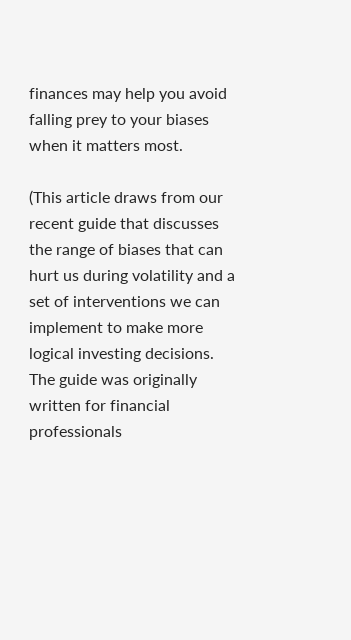finances may help you avoid falling prey to your biases when it matters most.

(This article draws from our recent guide that discusses the range of biases that can hurt us during volatility and a set of interventions we can implement to make more logical investing decisions. The guide was originally written for financial professionals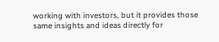working with investors, but it provides those same insights and ideas directly for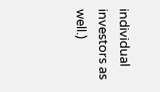individual investors as well.)